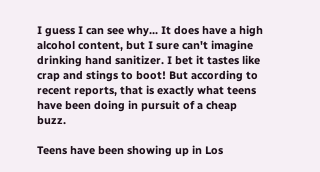I guess I can see why... It does have a high alcohol content, but I sure can't imagine drinking hand sanitizer. I bet it tastes like crap and stings to boot! But according to recent reports, that is exactly what teens have been doing in pursuit of a cheap buzz.

Teens have been showing up in Los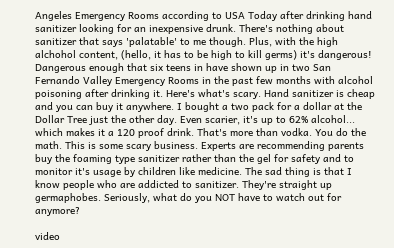Angeles Emergency Rooms according to USA Today after drinking hand sanitizer looking for an inexpensive drunk. There's nothing about sanitizer that says 'palatable' to me though. Plus, with the high alchohol content, (hello, it has to be high to kill germs) it's dangerous! Dangerous enough that six teens in have shown up in two San Fernando Valley Emergency Rooms in the past few months with alcohol poisoning after drinking it. Here's what's scary. Hand sanitizer is cheap and you can buy it anywhere. I bought a two pack for a dollar at the Dollar Tree just the other day. Even scarier, it's up to 62% alcohol... which makes it a 120 proof drink. That's more than vodka. You do the math. This is some scary business. Experts are recommending parents buy the foaming type sanitizer rather than the gel for safety and to monitor it's usage by children like medicine. The sad thing is that I know people who are addicted to sanitizer. They're straight up germaphobes. Seriously, what do you NOT have to watch out for anymore?

video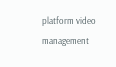platform video management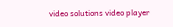video solutions video player